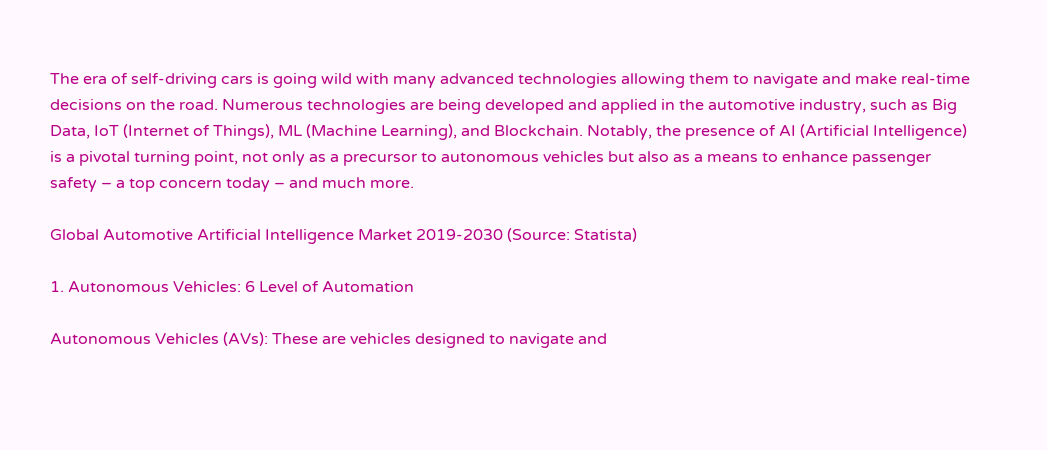The era of self-driving cars is going wild with many advanced technologies allowing them to navigate and make real-time decisions on the road. Numerous technologies are being developed and applied in the automotive industry, such as Big Data, IoT (Internet of Things), ML (Machine Learning), and Blockchain. Notably, the presence of AI (Artificial Intelligence) is a pivotal turning point, not only as a precursor to autonomous vehicles but also as a means to enhance passenger safety – a top concern today – and much more.

Global Automotive Artificial Intelligence Market 2019-2030 (Source: Statista)

1. Autonomous Vehicles: 6 Level of Automation

Autonomous Vehicles (AVs): These are vehicles designed to navigate and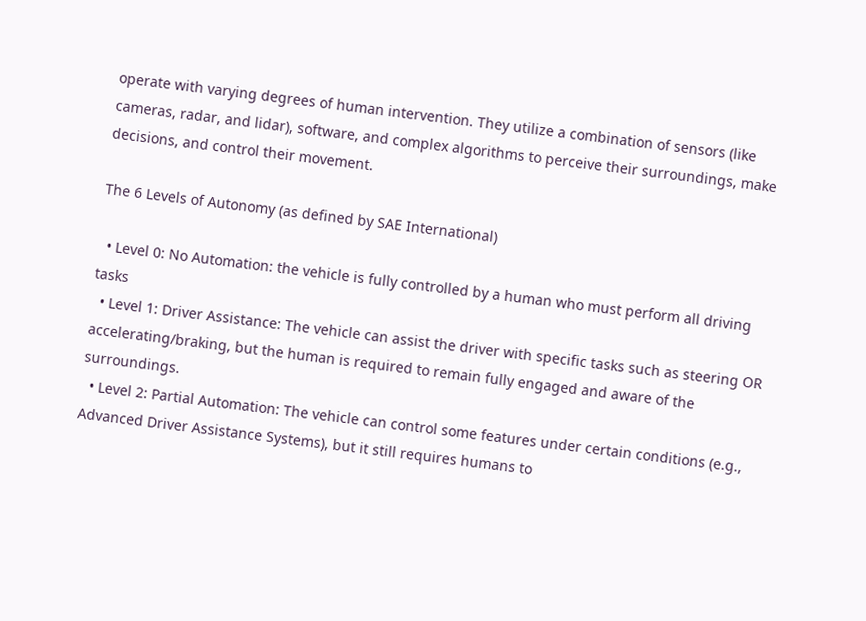operate with varying degrees of human intervention. They utilize a combination of sensors (like cameras, radar, and lidar), software, and complex algorithms to perceive their surroundings, make decisions, and control their movement.

The 6 Levels of Autonomy (as defined by SAE International)

  • Level 0: No Automation: the vehicle is fully controlled by a human who must perform all driving tasks
  • Level 1: Driver Assistance: The vehicle can assist the driver with specific tasks such as steering OR accelerating/braking, but the human is required to remain fully engaged and aware of the surroundings.
  • Level 2: Partial Automation: The vehicle can control some features under certain conditions (e.g., Advanced Driver Assistance Systems), but it still requires humans to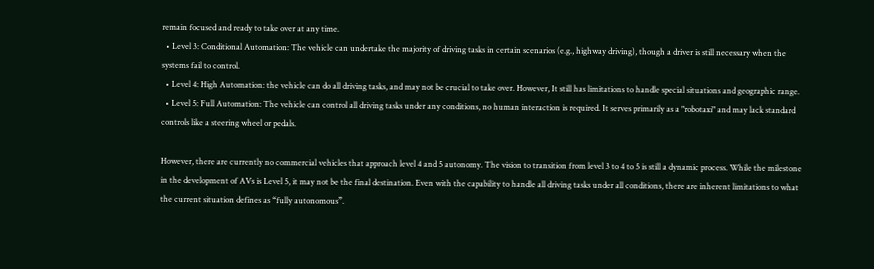remain focused and ready to take over at any time.
  • Level 3: Conditional Automation: The vehicle can undertake the majority of driving tasks in certain scenarios (e.g., highway driving), though a driver is still necessary when the systems fail to control.
  • Level 4: High Automation: the vehicle can do all driving tasks, and may not be crucial to take over. However, It still has limitations to handle special situations and geographic range.
  • Level 5: Full Automation: The vehicle can control all driving tasks under any conditions, no human interaction is required. It serves primarily as a "robotaxi" and may lack standard controls like a steering wheel or pedals.

However, there are currently no commercial vehicles that approach level 4 and 5 autonomy. The vision to transition from level 3 to 4 to 5 is still a dynamic process. While the milestone in the development of AVs is Level 5, it may not be the final destination. Even with the capability to handle all driving tasks under all conditions, there are inherent limitations to what the current situation defines as “fully autonomous”.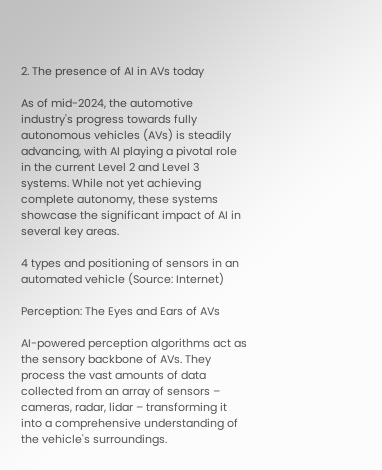2. The presence of AI in AVs today

As of mid-2024, the automotive industry's progress towards fully autonomous vehicles (AVs) is steadily advancing, with AI playing a pivotal role in the current Level 2 and Level 3 systems. While not yet achieving complete autonomy, these systems showcase the significant impact of AI in several key areas.

4 types and positioning of sensors in an automated vehicle (Source: Internet)

Perception: The Eyes and Ears of AVs

AI-powered perception algorithms act as the sensory backbone of AVs. They process the vast amounts of data collected from an array of sensors – cameras, radar, lidar – transforming it into a comprehensive understanding of the vehicle's surroundings.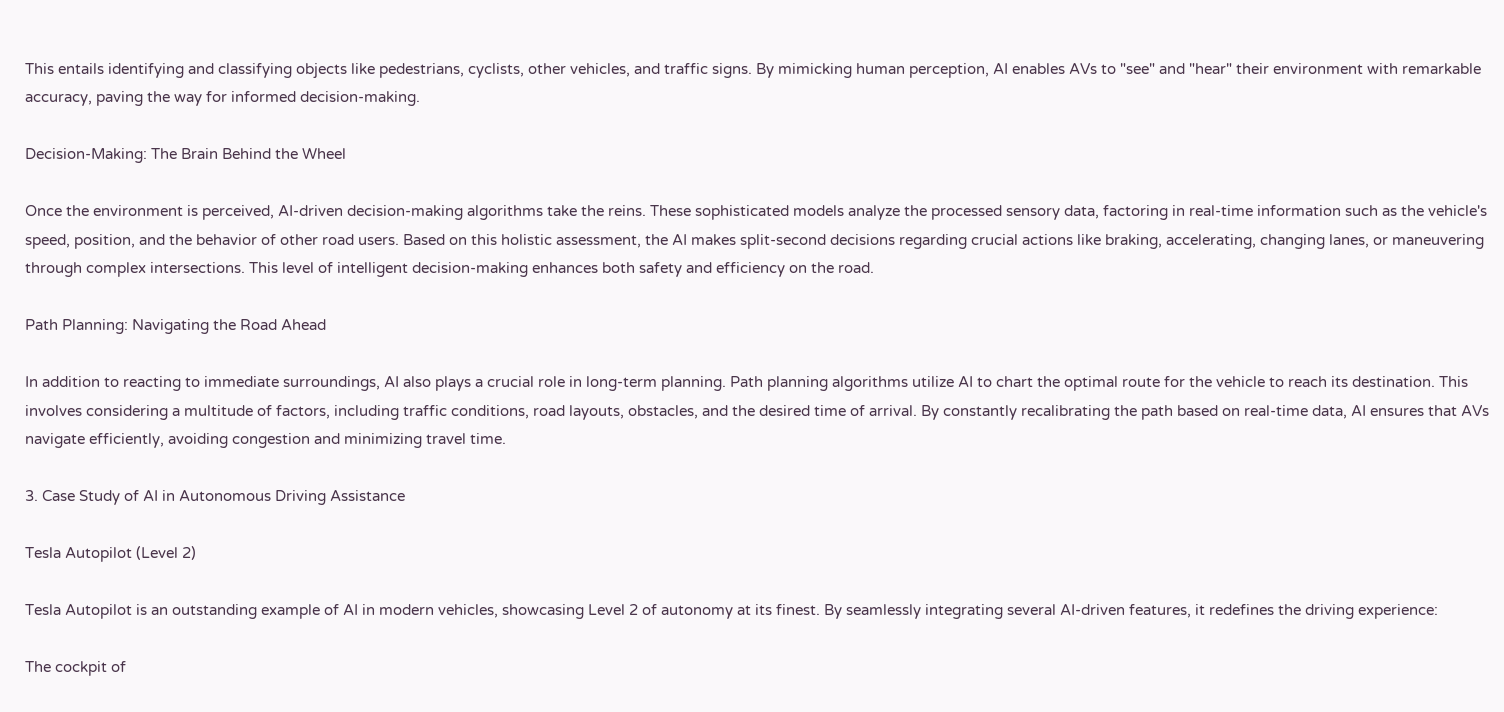This entails identifying and classifying objects like pedestrians, cyclists, other vehicles, and traffic signs. By mimicking human perception, AI enables AVs to "see" and "hear" their environment with remarkable accuracy, paving the way for informed decision-making.

Decision-Making: The Brain Behind the Wheel

Once the environment is perceived, AI-driven decision-making algorithms take the reins. These sophisticated models analyze the processed sensory data, factoring in real-time information such as the vehicle's speed, position, and the behavior of other road users. Based on this holistic assessment, the AI makes split-second decisions regarding crucial actions like braking, accelerating, changing lanes, or maneuvering through complex intersections. This level of intelligent decision-making enhances both safety and efficiency on the road.

Path Planning: Navigating the Road Ahead

In addition to reacting to immediate surroundings, AI also plays a crucial role in long-term planning. Path planning algorithms utilize AI to chart the optimal route for the vehicle to reach its destination. This involves considering a multitude of factors, including traffic conditions, road layouts, obstacles, and the desired time of arrival. By constantly recalibrating the path based on real-time data, AI ensures that AVs navigate efficiently, avoiding congestion and minimizing travel time.

3. Case Study of AI in Autonomous Driving Assistance

Tesla Autopilot (Level 2)

Tesla Autopilot is an outstanding example of AI in modern vehicles, showcasing Level 2 of autonomy at its finest. By seamlessly integrating several AI-driven features, it redefines the driving experience:

The cockpit of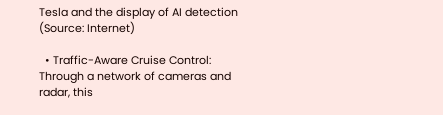Tesla and the display of AI detection (Source: Internet)

  • Traffic-Aware Cruise Control: Through a network of cameras and radar, this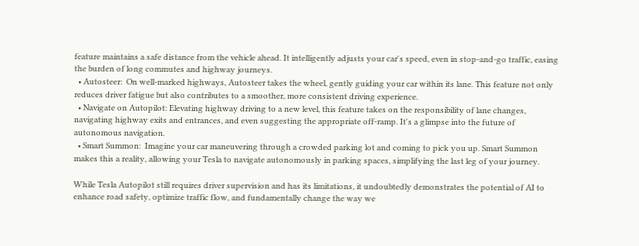feature maintains a safe distance from the vehicle ahead. It intelligently adjusts your car's speed, even in stop-and-go traffic, easing the burden of long commutes and highway journeys.
  • Autosteer:  On well-marked highways, Autosteer takes the wheel, gently guiding your car within its lane. This feature not only reduces driver fatigue but also contributes to a smoother, more consistent driving experience.
  • Navigate on Autopilot: Elevating highway driving to a new level, this feature takes on the responsibility of lane changes, navigating highway exits and entrances, and even suggesting the appropriate off-ramp. It's a glimpse into the future of autonomous navigation.
  • Smart Summon:  Imagine your car maneuvering through a crowded parking lot and coming to pick you up. Smart Summon makes this a reality, allowing your Tesla to navigate autonomously in parking spaces, simplifying the last leg of your journey.

While Tesla Autopilot still requires driver supervision and has its limitations, it undoubtedly demonstrates the potential of AI to enhance road safety, optimize traffic flow, and fundamentally change the way we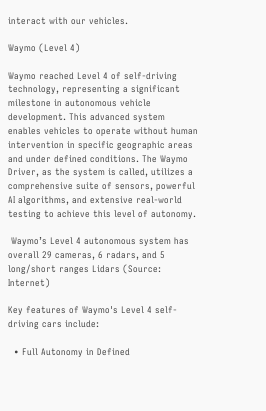interact with our vehicles.

Waymo (Level 4)

Waymo reached Level 4 of self-driving technology, representing a significant milestone in autonomous vehicle development. This advanced system enables vehicles to operate without human intervention in specific geographic areas and under defined conditions. The Waymo Driver, as the system is called, utilizes a comprehensive suite of sensors, powerful AI algorithms, and extensive real-world testing to achieve this level of autonomy.

 Waymo’s Level 4 autonomous system has overall 29 cameras, 6 radars, and 5 long/short ranges Lidars (Source: Internet)

Key features of Waymo's Level 4 self-driving cars include:

  • Full Autonomy in Defined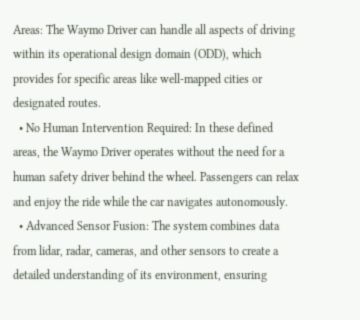Areas: The Waymo Driver can handle all aspects of driving within its operational design domain (ODD), which provides for specific areas like well-mapped cities or designated routes.
  • No Human Intervention Required: In these defined areas, the Waymo Driver operates without the need for a human safety driver behind the wheel. Passengers can relax and enjoy the ride while the car navigates autonomously.
  • Advanced Sensor Fusion: The system combines data from lidar, radar, cameras, and other sensors to create a detailed understanding of its environment, ensuring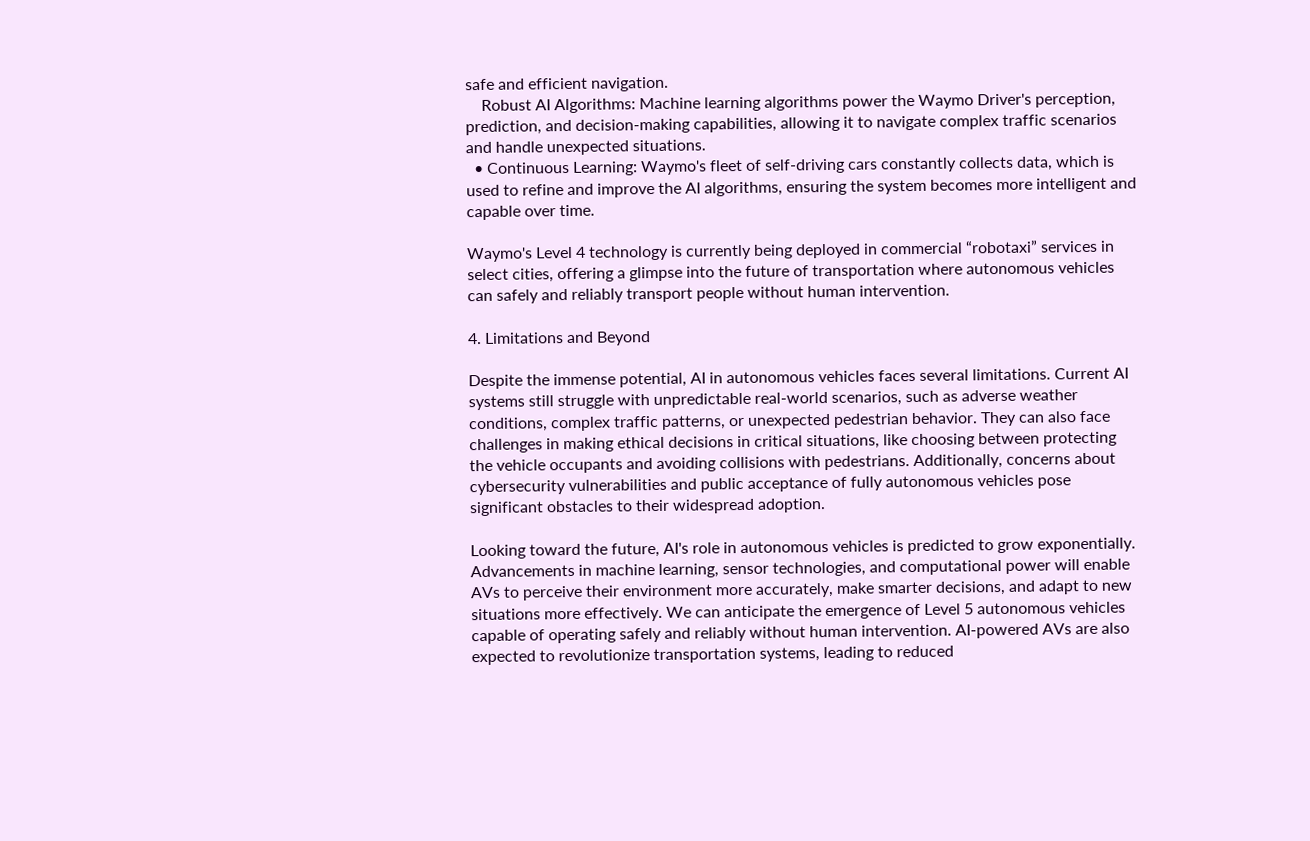safe and efficient navigation.
    Robust AI Algorithms: Machine learning algorithms power the Waymo Driver's perception, prediction, and decision-making capabilities, allowing it to navigate complex traffic scenarios and handle unexpected situations.
  • Continuous Learning: Waymo's fleet of self-driving cars constantly collects data, which is used to refine and improve the AI algorithms, ensuring the system becomes more intelligent and capable over time.

Waymo's Level 4 technology is currently being deployed in commercial “robotaxi” services in select cities, offering a glimpse into the future of transportation where autonomous vehicles can safely and reliably transport people without human intervention.

4. Limitations and Beyond

Despite the immense potential, AI in autonomous vehicles faces several limitations. Current AI systems still struggle with unpredictable real-world scenarios, such as adverse weather conditions, complex traffic patterns, or unexpected pedestrian behavior. They can also face challenges in making ethical decisions in critical situations, like choosing between protecting the vehicle occupants and avoiding collisions with pedestrians. Additionally, concerns about cybersecurity vulnerabilities and public acceptance of fully autonomous vehicles pose significant obstacles to their widespread adoption.

Looking toward the future, AI's role in autonomous vehicles is predicted to grow exponentially. Advancements in machine learning, sensor technologies, and computational power will enable AVs to perceive their environment more accurately, make smarter decisions, and adapt to new situations more effectively. We can anticipate the emergence of Level 5 autonomous vehicles capable of operating safely and reliably without human intervention. AI-powered AVs are also expected to revolutionize transportation systems, leading to reduced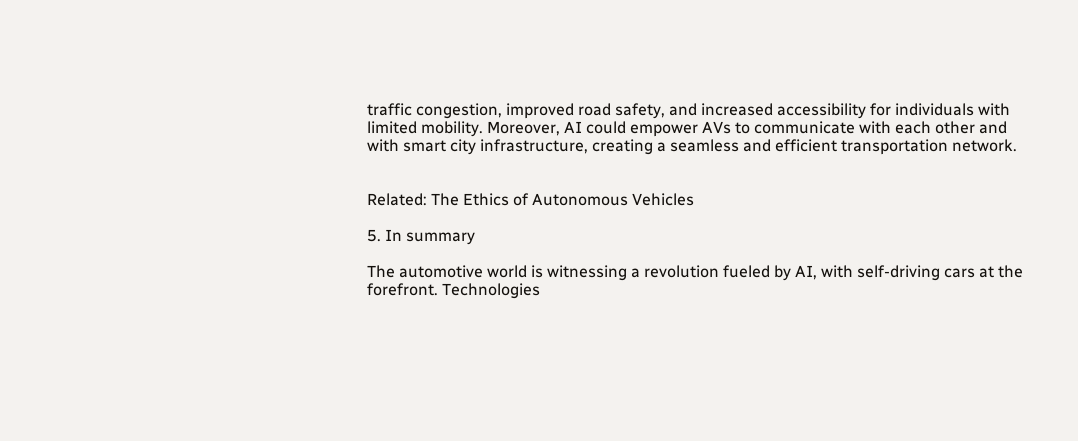traffic congestion, improved road safety, and increased accessibility for individuals with limited mobility. Moreover, AI could empower AVs to communicate with each other and with smart city infrastructure, creating a seamless and efficient transportation network.


Related: The Ethics of Autonomous Vehicles

5. In summary

The automotive world is witnessing a revolution fueled by AI, with self-driving cars at the forefront. Technologies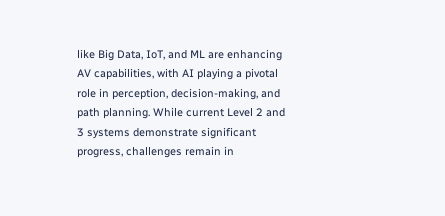like Big Data, IoT, and ML are enhancing AV capabilities, with AI playing a pivotal role in perception, decision-making, and path planning. While current Level 2 and 3 systems demonstrate significant progress, challenges remain in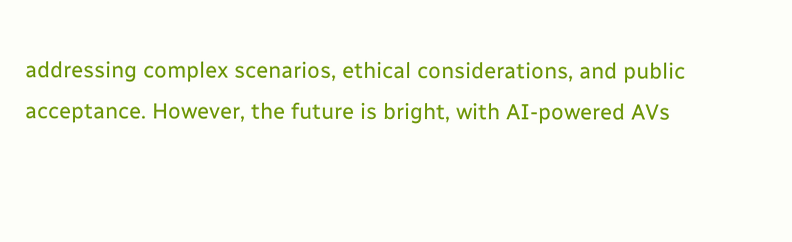addressing complex scenarios, ethical considerations, and public acceptance. However, the future is bright, with AI-powered AVs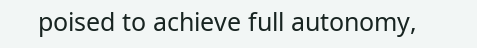poised to achieve full autonomy,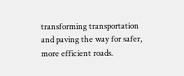transforming transportation and paving the way for safer, more efficient roads.